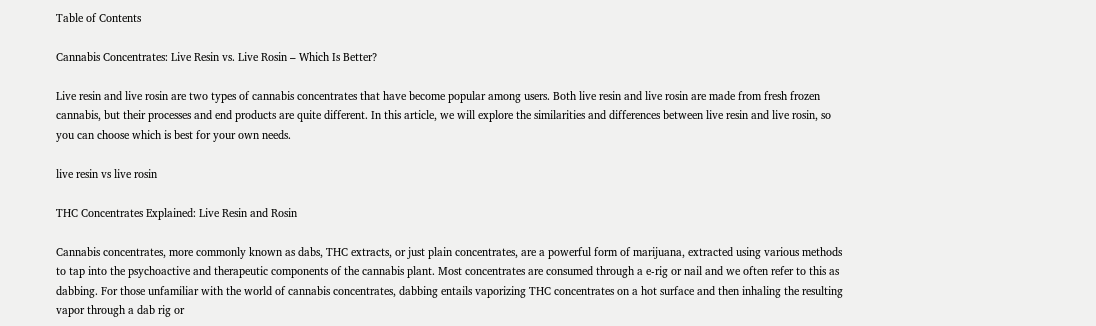Table of Contents

Cannabis Concentrates: Live Resin vs. Live Rosin – Which Is Better?

Live resin and live rosin are two types of cannabis concentrates that have become popular among users. Both live resin and live rosin are made from fresh frozen cannabis, but their processes and end products are quite different. In this article, we will explore the similarities and differences between live resin and live rosin, so you can choose which is best for your own needs.

live resin vs live rosin

THC Concentrates Explained: Live Resin and Rosin

Cannabis concentrates, more commonly known as dabs, THC extracts, or just plain concentrates, are a powerful form of marijuana, extracted using various methods to tap into the psychoactive and therapeutic components of the cannabis plant. Most concentrates are consumed through a e-rig or nail and we often refer to this as dabbing. For those unfamiliar with the world of cannabis concentrates, dabbing entails vaporizing THC concentrates on a hot surface and then inhaling the resulting vapor through a dab rig or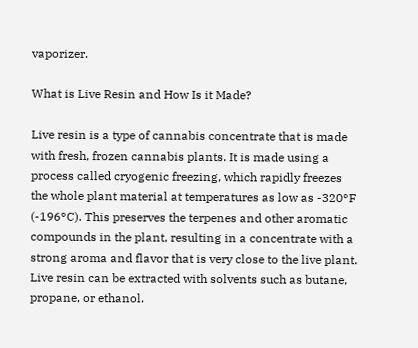vaporizer.

What is Live Resin and How Is it Made?

Live resin is a type of cannabis concentrate that is made with fresh, frozen cannabis plants. It is made using a process called cryogenic freezing, which rapidly freezes the whole plant material at temperatures as low as -320°F (-196°C). This preserves the terpenes and other aromatic compounds in the plant, resulting in a concentrate with a strong aroma and flavor that is very close to the live plant. Live resin can be extracted with solvents such as butane, propane, or ethanol.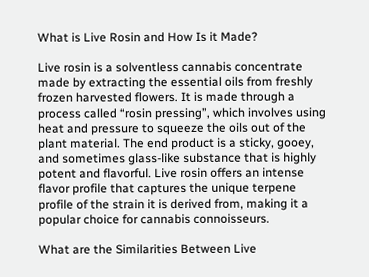What is Live Rosin and How Is it Made?

Live rosin is a solventless cannabis concentrate made by extracting the essential oils from freshly frozen harvested flowers. It is made through a process called “rosin pressing”, which involves using heat and pressure to squeeze the oils out of the plant material. The end product is a sticky, gooey, and sometimes glass-like substance that is highly potent and flavorful. Live rosin offers an intense flavor profile that captures the unique terpene profile of the strain it is derived from, making it a popular choice for cannabis connoisseurs.

What are the Similarities Between Live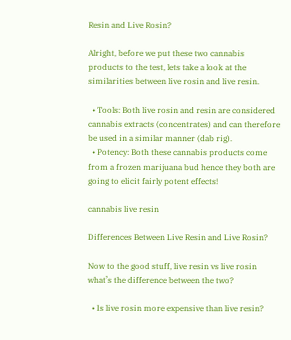Resin and Live Rosin?

Alright, before we put these two cannabis products to the test, lets take a look at the similarities between live rosin and live resin.

  • Tools: Both live rosin and resin are considered cannabis extracts (concentrates) and can therefore be used in a similar manner (dab rig).
  • Potency: Both these cannabis products come from a frozen marijuana bud hence they both are going to elicit fairly potent effects!

cannabis live resin

Differences Between Live Resin and Live Rosin?

Now to the good stuff, live resin vs live rosin what’s the difference between the two?

  • Is live rosin more expensive than live resin?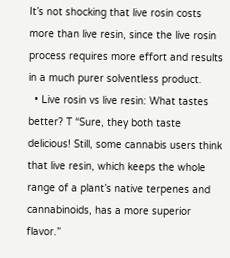It’s not shocking that live rosin costs more than live resin, since the live rosin process requires more effort and results in a much purer solventless product.
  • Live rosin vs live resin: What tastes better? T “Sure, they both taste delicious! Still, some cannabis users think that live resin, which keeps the whole range of a plant’s native terpenes and cannabinoids, has a more superior flavor.”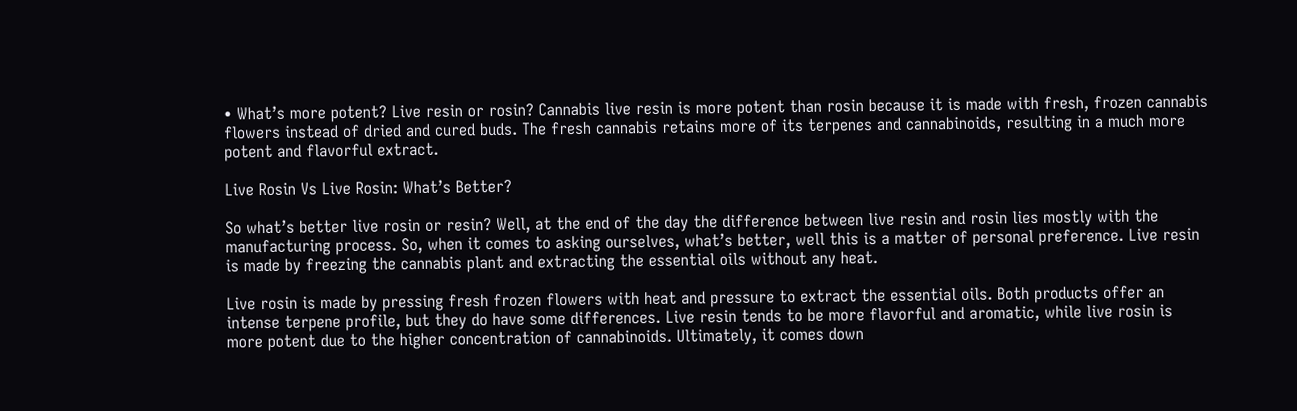• What’s more potent? Live resin or rosin? Cannabis live resin is more potent than rosin because it is made with fresh, frozen cannabis flowers instead of dried and cured buds. The fresh cannabis retains more of its terpenes and cannabinoids, resulting in a much more potent and flavorful extract.

Live Rosin Vs Live Rosin: What’s Better?

So what’s better live rosin or resin? Well, at the end of the day the difference between live resin and rosin lies mostly with the manufacturing process. So, when it comes to asking ourselves, what’s better, well this is a matter of personal preference. Live resin is made by freezing the cannabis plant and extracting the essential oils without any heat.

Live rosin is made by pressing fresh frozen flowers with heat and pressure to extract the essential oils. Both products offer an intense terpene profile, but they do have some differences. Live resin tends to be more flavorful and aromatic, while live rosin is more potent due to the higher concentration of cannabinoids. Ultimately, it comes down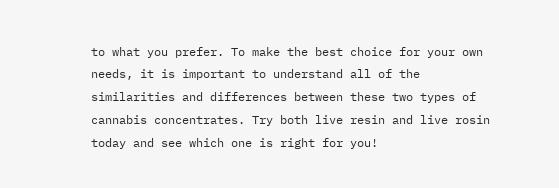to what you prefer. To make the best choice for your own needs, it is important to understand all of the similarities and differences between these two types of cannabis concentrates. Try both live resin and live rosin today and see which one is right for you!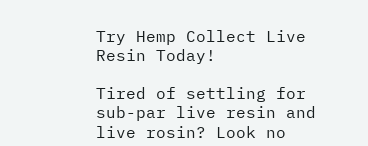Try Hemp Collect Live Resin Today!

Tired of settling for sub-par live resin and live rosin? Look no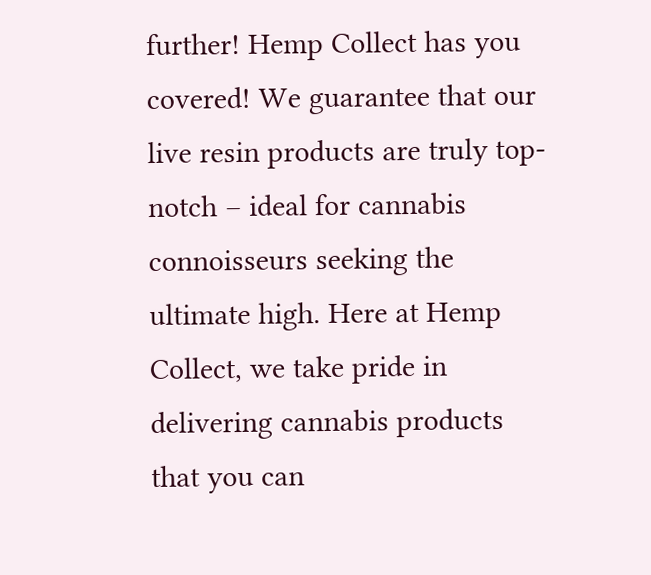further! Hemp Collect has you covered! We guarantee that our live resin products are truly top-notch – ideal for cannabis connoisseurs seeking the ultimate high. Here at Hemp Collect, we take pride in delivering cannabis products that you can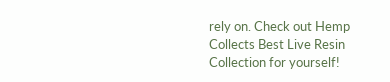rely on. Check out Hemp Collects Best Live Resin Collection for yourself!